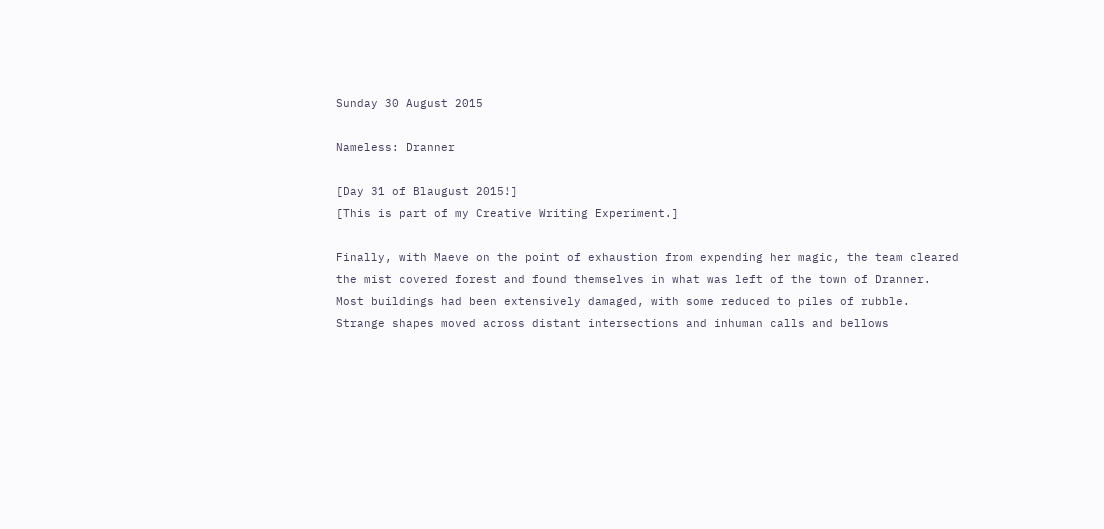Sunday 30 August 2015

Nameless: Dranner

[Day 31 of Blaugust 2015!]
[This is part of my Creative Writing Experiment.]

Finally, with Maeve on the point of exhaustion from expending her magic, the team cleared the mist covered forest and found themselves in what was left of the town of Dranner. Most buildings had been extensively damaged, with some reduced to piles of rubble. Strange shapes moved across distant intersections and inhuman calls and bellows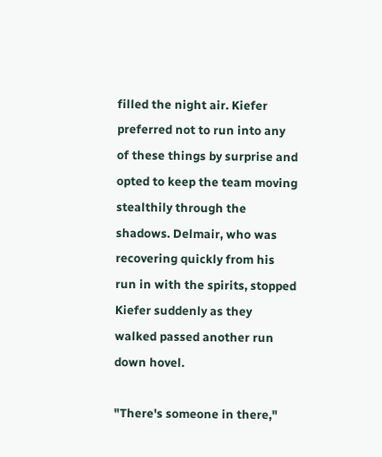filled the night air. Kiefer preferred not to run into any of these things by surprise and opted to keep the team moving stealthily through the shadows. Delmair, who was recovering quickly from his run in with the spirits, stopped Kiefer suddenly as they walked passed another run down hovel.

"There's someone in there,"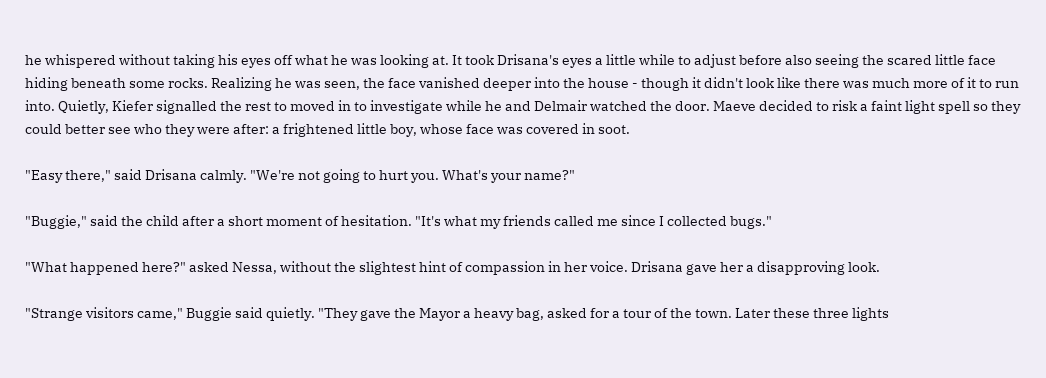he whispered without taking his eyes off what he was looking at. It took Drisana's eyes a little while to adjust before also seeing the scared little face hiding beneath some rocks. Realizing he was seen, the face vanished deeper into the house - though it didn't look like there was much more of it to run into. Quietly, Kiefer signalled the rest to moved in to investigate while he and Delmair watched the door. Maeve decided to risk a faint light spell so they could better see who they were after: a frightened little boy, whose face was covered in soot.

"Easy there," said Drisana calmly. "We're not going to hurt you. What's your name?"

"Buggie," said the child after a short moment of hesitation. "It's what my friends called me since I collected bugs."

"What happened here?" asked Nessa, without the slightest hint of compassion in her voice. Drisana gave her a disapproving look.

"Strange visitors came," Buggie said quietly. "They gave the Mayor a heavy bag, asked for a tour of the town. Later these three lights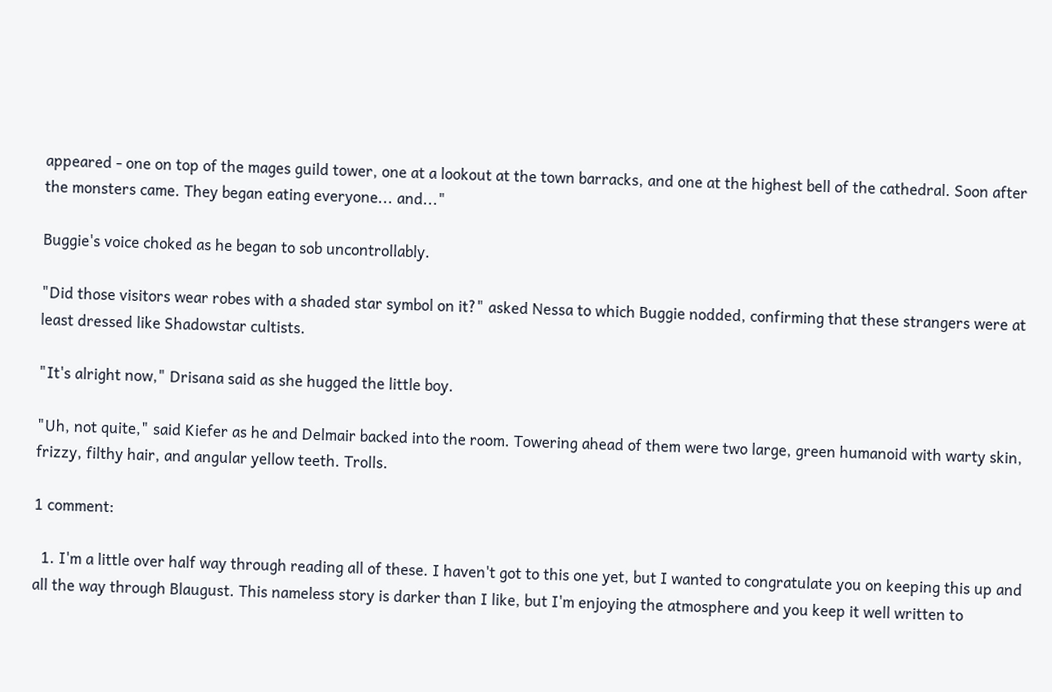appeared - one on top of the mages guild tower, one at a lookout at the town barracks, and one at the highest bell of the cathedral. Soon after the monsters came. They began eating everyone... and..."

Buggie's voice choked as he began to sob uncontrollably.

"Did those visitors wear robes with a shaded star symbol on it?" asked Nessa to which Buggie nodded, confirming that these strangers were at least dressed like Shadowstar cultists.

"It's alright now," Drisana said as she hugged the little boy.

"Uh, not quite," said Kiefer as he and Delmair backed into the room. Towering ahead of them were two large, green humanoid with warty skin, frizzy, filthy hair, and angular yellow teeth. Trolls.

1 comment:

  1. I'm a little over half way through reading all of these. I haven't got to this one yet, but I wanted to congratulate you on keeping this up and all the way through Blaugust. This nameless story is darker than I like, but I'm enjoying the atmosphere and you keep it well written to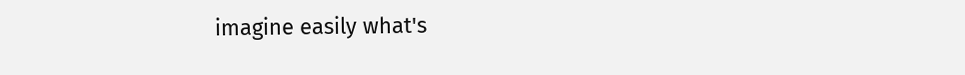imagine easily what's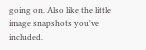going on. Also like the little image snapshots you've included.